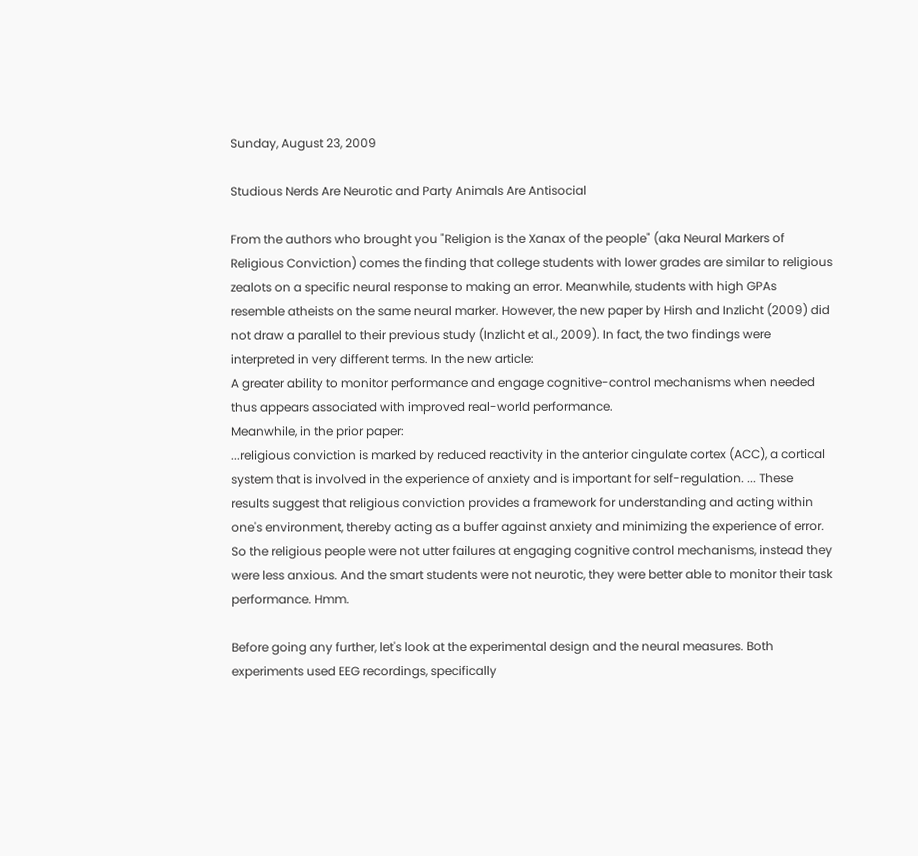Sunday, August 23, 2009

Studious Nerds Are Neurotic and Party Animals Are Antisocial

From the authors who brought you "Religion is the Xanax of the people" (aka Neural Markers of Religious Conviction) comes the finding that college students with lower grades are similar to religious zealots on a specific neural response to making an error. Meanwhile, students with high GPAs resemble atheists on the same neural marker. However, the new paper by Hirsh and Inzlicht (2009) did not draw a parallel to their previous study (Inzlicht et al., 2009). In fact, the two findings were interpreted in very different terms. In the new article:
A greater ability to monitor performance and engage cognitive-control mechanisms when needed thus appears associated with improved real-world performance.
Meanwhile, in the prior paper:
...religious conviction is marked by reduced reactivity in the anterior cingulate cortex (ACC), a cortical system that is involved in the experience of anxiety and is important for self-regulation. ... These results suggest that religious conviction provides a framework for understanding and acting within one's environment, thereby acting as a buffer against anxiety and minimizing the experience of error.
So the religious people were not utter failures at engaging cognitive control mechanisms, instead they were less anxious. And the smart students were not neurotic, they were better able to monitor their task performance. Hmm.

Before going any further, let's look at the experimental design and the neural measures. Both experiments used EEG recordings, specifically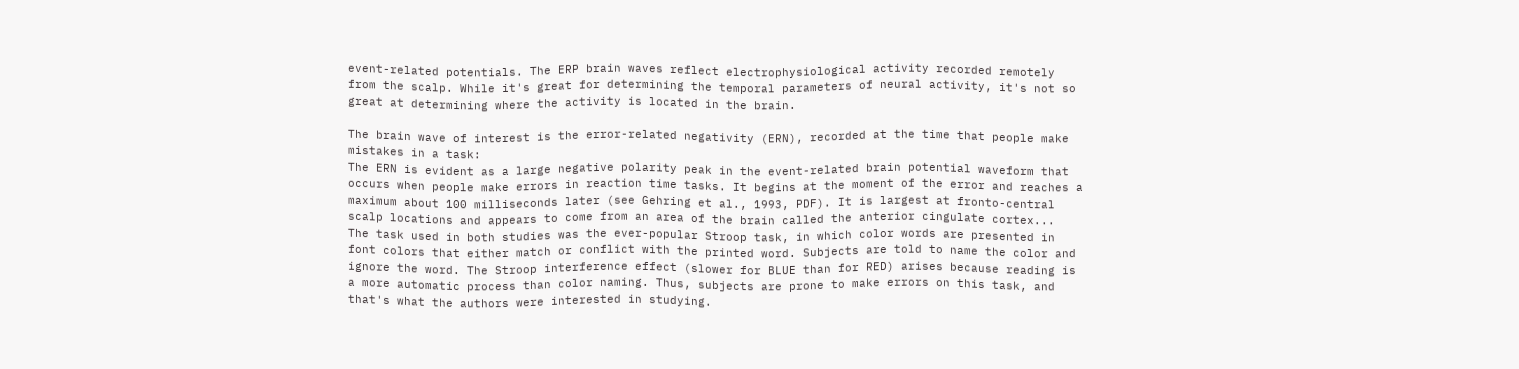event-related potentials. The ERP brain waves reflect electrophysiological activity recorded remotely from the scalp. While it's great for determining the temporal parameters of neural activity, it's not so great at determining where the activity is located in the brain.

The brain wave of interest is the error-related negativity (ERN), recorded at the time that people make mistakes in a task:
The ERN is evident as a large negative polarity peak in the event-related brain potential waveform that occurs when people make errors in reaction time tasks. It begins at the moment of the error and reaches a maximum about 100 milliseconds later (see Gehring et al., 1993, PDF). It is largest at fronto-central scalp locations and appears to come from an area of the brain called the anterior cingulate cortex...
The task used in both studies was the ever-popular Stroop task, in which color words are presented in font colors that either match or conflict with the printed word. Subjects are told to name the color and ignore the word. The Stroop interference effect (slower for BLUE than for RED) arises because reading is a more automatic process than color naming. Thus, subjects are prone to make errors on this task, and that's what the authors were interested in studying.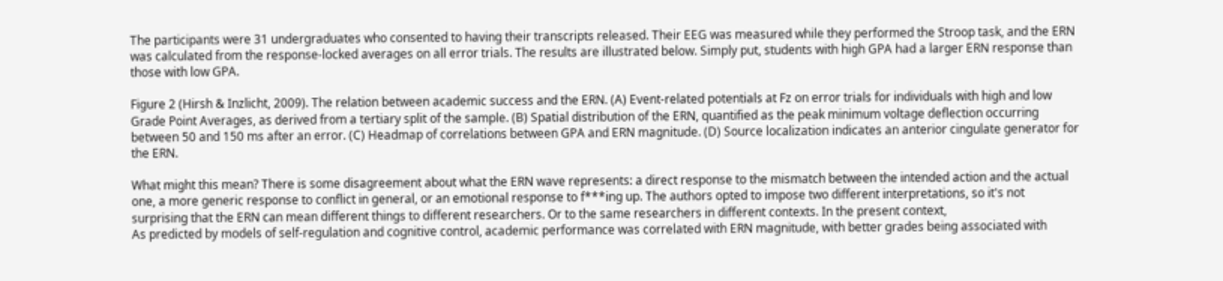The participants were 31 undergraduates who consented to having their transcripts released. Their EEG was measured while they performed the Stroop task, and the ERN was calculated from the response-locked averages on all error trials. The results are illustrated below. Simply put, students with high GPA had a larger ERN response than those with low GPA.

Figure 2 (Hirsh & Inzlicht, 2009). The relation between academic success and the ERN. (A) Event-related potentials at Fz on error trials for individuals with high and low Grade Point Averages, as derived from a tertiary split of the sample. (B) Spatial distribution of the ERN, quantified as the peak minimum voltage deflection occurring between 50 and 150 ms after an error. (C) Headmap of correlations between GPA and ERN magnitude. (D) Source localization indicates an anterior cingulate generator for the ERN.

What might this mean? There is some disagreement about what the ERN wave represents: a direct response to the mismatch between the intended action and the actual one, a more generic response to conflict in general, or an emotional response to f***ing up. The authors opted to impose two different interpretations, so it's not surprising that the ERN can mean different things to different researchers. Or to the same researchers in different contexts. In the present context,
As predicted by models of self-regulation and cognitive control, academic performance was correlated with ERN magnitude, with better grades being associated with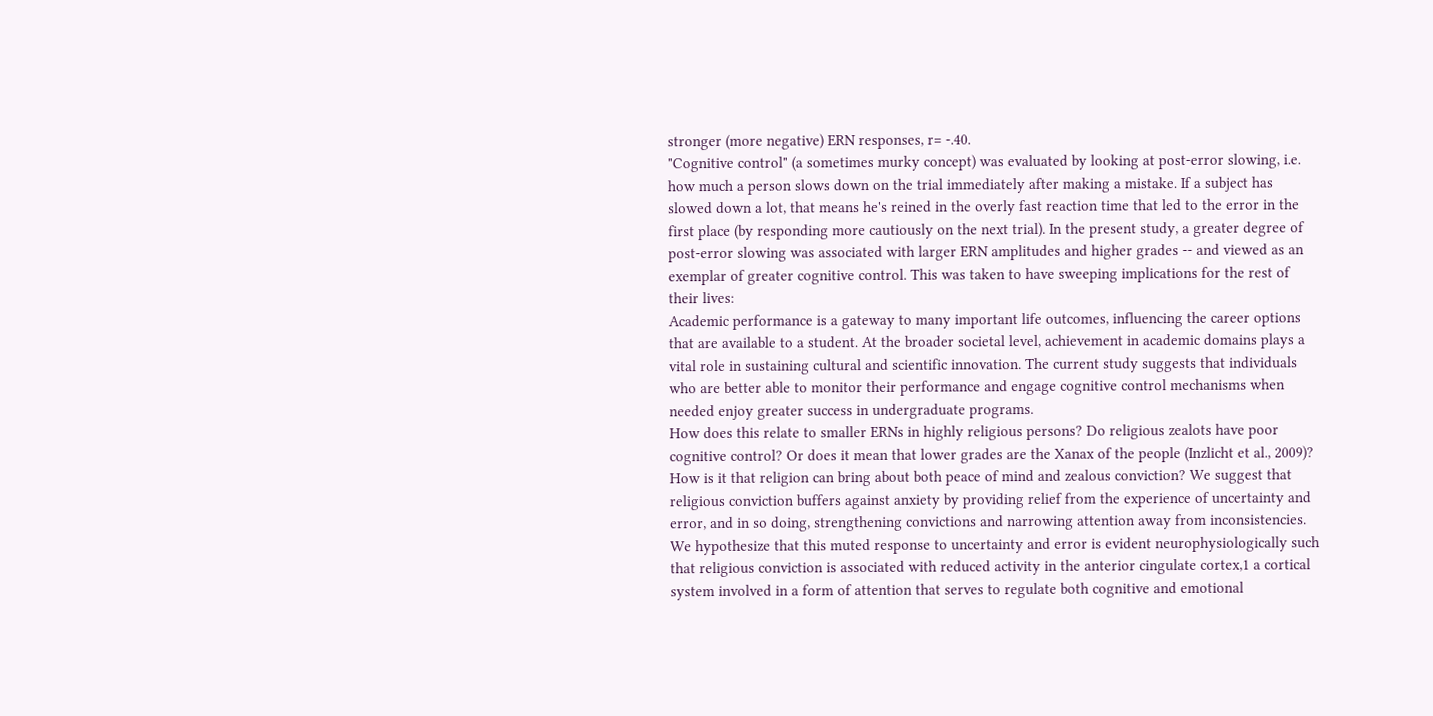stronger (more negative) ERN responses, r= -.40.
"Cognitive control" (a sometimes murky concept) was evaluated by looking at post-error slowing, i.e. how much a person slows down on the trial immediately after making a mistake. If a subject has slowed down a lot, that means he's reined in the overly fast reaction time that led to the error in the first place (by responding more cautiously on the next trial). In the present study, a greater degree of post-error slowing was associated with larger ERN amplitudes and higher grades -- and viewed as an exemplar of greater cognitive control. This was taken to have sweeping implications for the rest of their lives:
Academic performance is a gateway to many important life outcomes, influencing the career options that are available to a student. At the broader societal level, achievement in academic domains plays a vital role in sustaining cultural and scientific innovation. The current study suggests that individuals who are better able to monitor their performance and engage cognitive control mechanisms when needed enjoy greater success in undergraduate programs.
How does this relate to smaller ERNs in highly religious persons? Do religious zealots have poor cognitive control? Or does it mean that lower grades are the Xanax of the people (Inzlicht et al., 2009)?
How is it that religion can bring about both peace of mind and zealous conviction? We suggest that religious conviction buffers against anxiety by providing relief from the experience of uncertainty and error, and in so doing, strengthening convictions and narrowing attention away from inconsistencies. We hypothesize that this muted response to uncertainty and error is evident neurophysiologically such that religious conviction is associated with reduced activity in the anterior cingulate cortex,1 a cortical system involved in a form of attention that serves to regulate both cognitive and emotional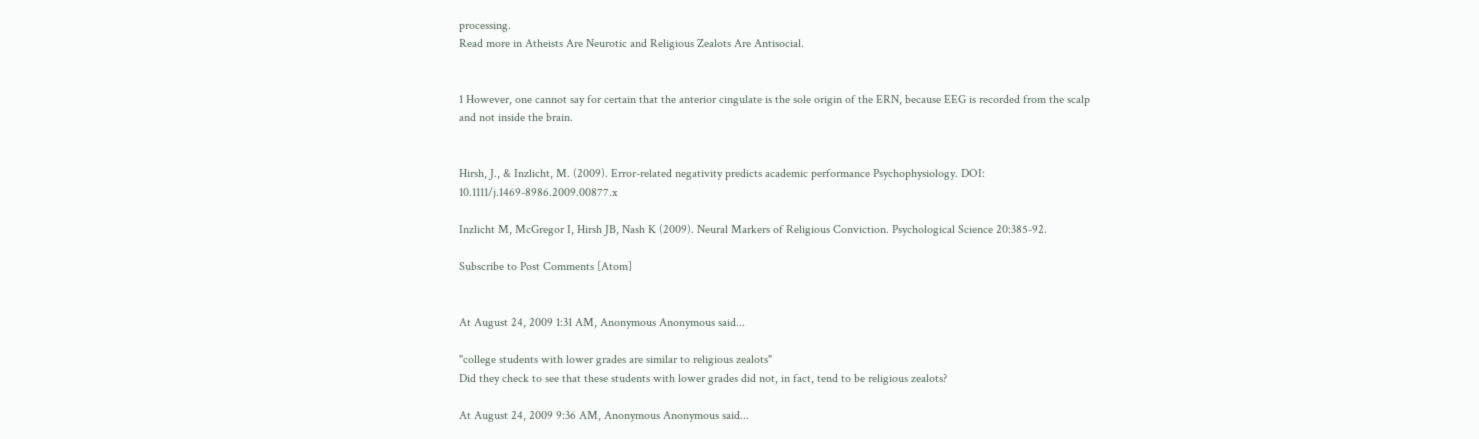processing.
Read more in Atheists Are Neurotic and Religious Zealots Are Antisocial.


1 However, one cannot say for certain that the anterior cingulate is the sole origin of the ERN, because EEG is recorded from the scalp and not inside the brain.


Hirsh, J., & Inzlicht, M. (2009). Error-related negativity predicts academic performance Psychophysiology. DOI: 10.1111/j.1469-8986.2009.00877.x

Inzlicht M, McGregor I, Hirsh JB, Nash K (2009). Neural Markers of Religious Conviction. Psychological Science 20:385-92.

Subscribe to Post Comments [Atom]


At August 24, 2009 1:31 AM, Anonymous Anonymous said...

"college students with lower grades are similar to religious zealots"
Did they check to see that these students with lower grades did not, in fact, tend to be religious zealots?

At August 24, 2009 9:36 AM, Anonymous Anonymous said...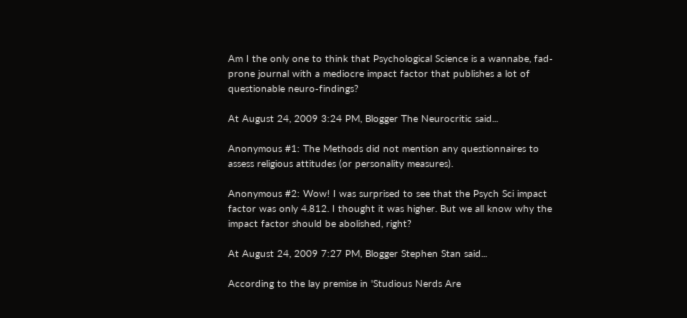Am I the only one to think that Psychological Science is a wannabe, fad-prone journal with a mediocre impact factor that publishes a lot of questionable neuro-findings?

At August 24, 2009 3:24 PM, Blogger The Neurocritic said...

Anonymous #1: The Methods did not mention any questionnaires to assess religious attitudes (or personality measures).

Anonymous #2: Wow! I was surprised to see that the Psych Sci impact factor was only 4.812. I thought it was higher. But we all know why the impact factor should be abolished, right?

At August 24, 2009 7:27 PM, Blogger Stephen Stan said...

According to the lay premise in 'Studious Nerds Are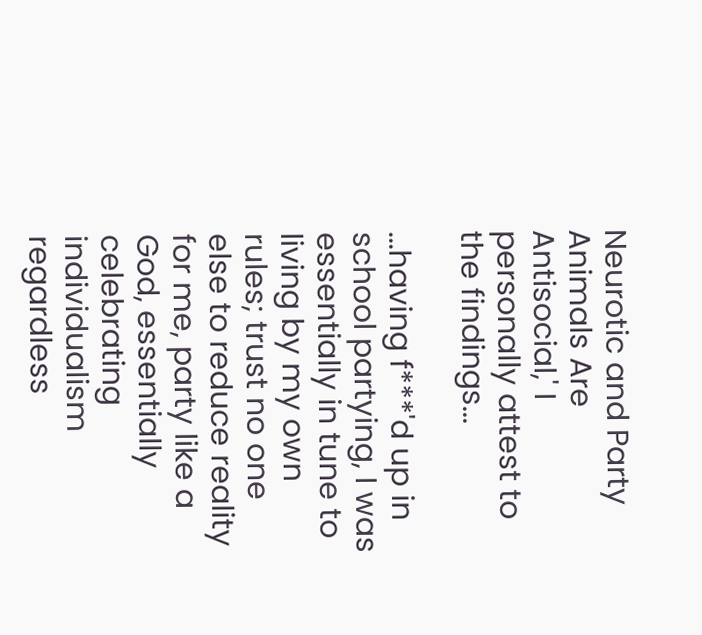Neurotic and Party Animals Are Antisocial,' I personally attest to the findings...

...having f***'d up in school partying, I was essentially in tune to living by my own rules; trust no one else to reduce reality for me, party like a God, essentially celebrating individualism regardless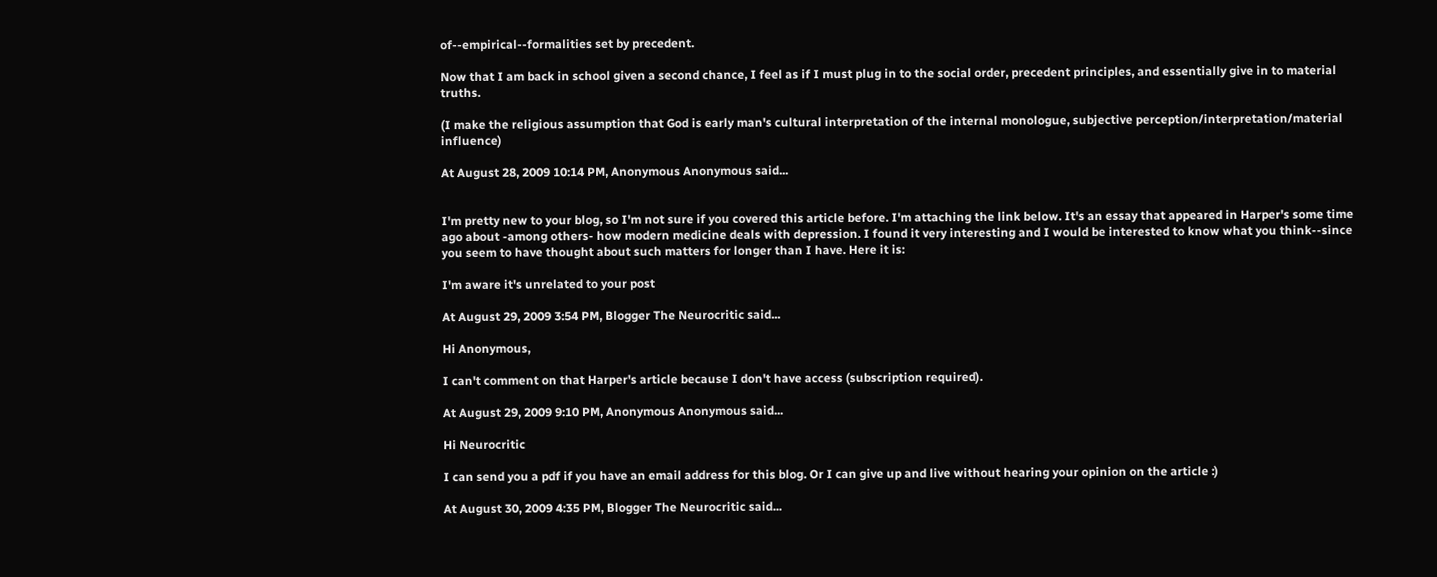of--empirical--formalities set by precedent.

Now that I am back in school given a second chance, I feel as if I must plug in to the social order, precedent principles, and essentially give in to material truths.

(I make the religious assumption that God is early man's cultural interpretation of the internal monologue, subjective perception/interpretation/material influence)

At August 28, 2009 10:14 PM, Anonymous Anonymous said...


I'm pretty new to your blog, so I'm not sure if you covered this article before. I'm attaching the link below. It's an essay that appeared in Harper's some time ago about -among others- how modern medicine deals with depression. I found it very interesting and I would be interested to know what you think--since you seem to have thought about such matters for longer than I have. Here it is:

I'm aware it's unrelated to your post

At August 29, 2009 3:54 PM, Blogger The Neurocritic said...

Hi Anonymous,

I can't comment on that Harper's article because I don't have access (subscription required).

At August 29, 2009 9:10 PM, Anonymous Anonymous said...

Hi Neurocritic

I can send you a pdf if you have an email address for this blog. Or I can give up and live without hearing your opinion on the article :)

At August 30, 2009 4:35 PM, Blogger The Neurocritic said...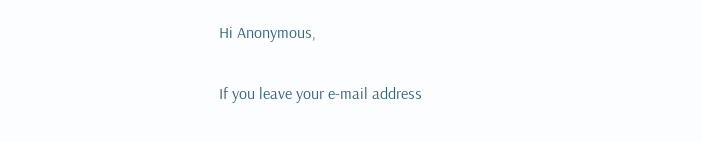Hi Anonymous,

If you leave your e-mail address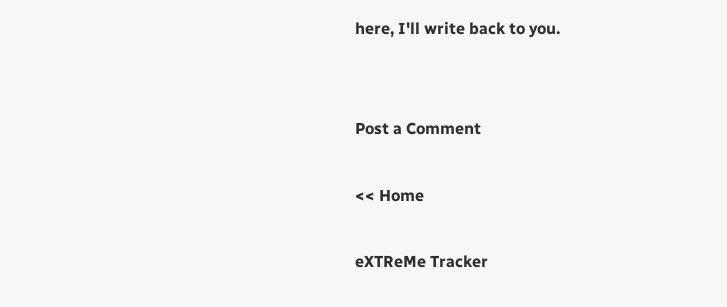here, I'll write back to you.


Post a Comment

<< Home

eXTReMe Tracker